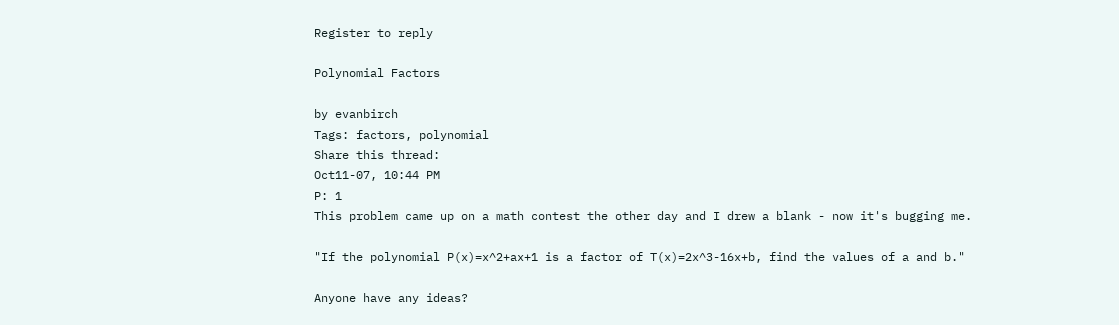Register to reply

Polynomial Factors

by evanbirch
Tags: factors, polynomial
Share this thread:
Oct11-07, 10:44 PM
P: 1
This problem came up on a math contest the other day and I drew a blank - now it's bugging me.

"If the polynomial P(x)=x^2+ax+1 is a factor of T(x)=2x^3-16x+b, find the values of a and b."

Anyone have any ideas?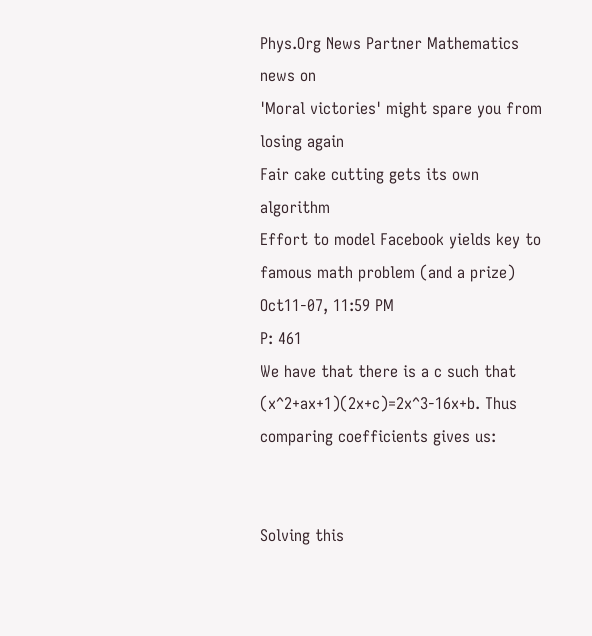Phys.Org News Partner Mathematics news on
'Moral victories' might spare you from losing again
Fair cake cutting gets its own algorithm
Effort to model Facebook yields key to famous math problem (and a prize)
Oct11-07, 11:59 PM
P: 461
We have that there is a c such that (x^2+ax+1)(2x+c)=2x^3-16x+b. Thus comparing coefficients gives us:


Solving this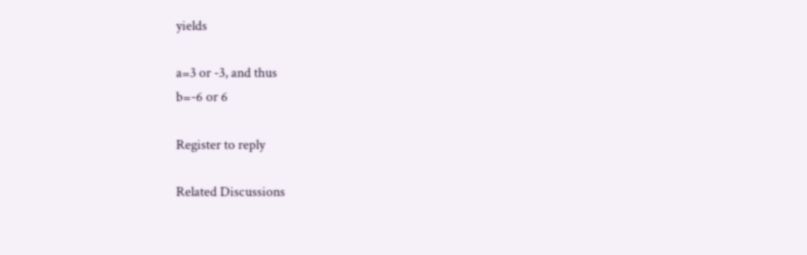yields

a=3 or -3, and thus
b=-6 or 6

Register to reply

Related Discussions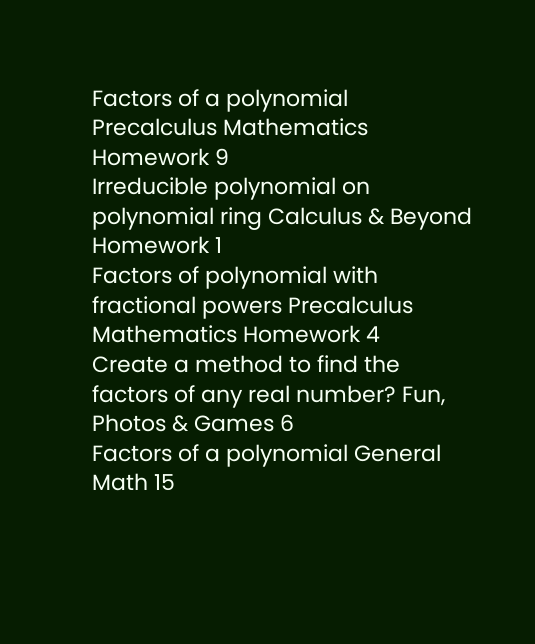Factors of a polynomial Precalculus Mathematics Homework 9
Irreducible polynomial on polynomial ring Calculus & Beyond Homework 1
Factors of polynomial with fractional powers Precalculus Mathematics Homework 4
Create a method to find the factors of any real number? Fun, Photos & Games 6
Factors of a polynomial General Math 15